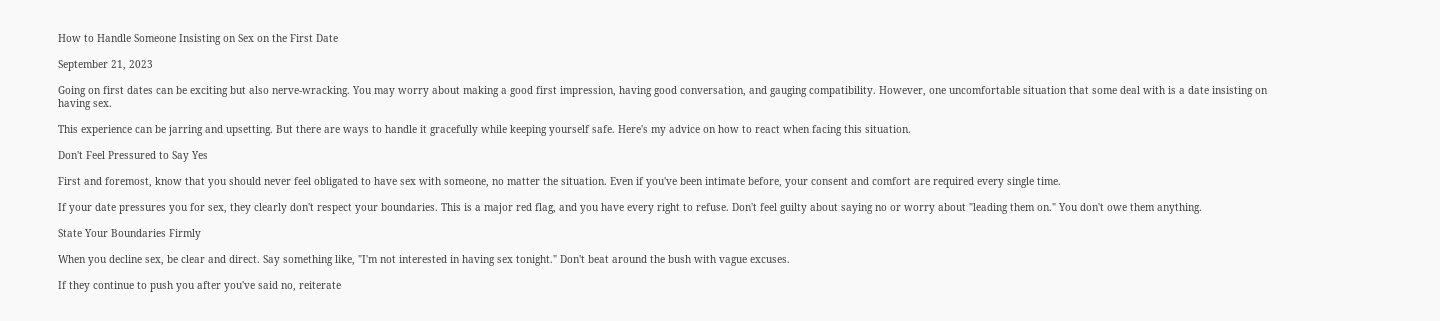How to Handle Someone Insisting on Sex on the First Date

September 21, 2023

Going on first dates can be exciting but also nerve-wracking. You may worry about making a good first impression, having good conversation, and gauging compatibility. However, one uncomfortable situation that some deal with is a date insisting on having sex.

This experience can be jarring and upsetting. But there are ways to handle it gracefully while keeping yourself safe. Here's my advice on how to react when facing this situation.

Don't Feel Pressured to Say Yes

First and foremost, know that you should never feel obligated to have sex with someone, no matter the situation. Even if you've been intimate before, your consent and comfort are required every single time.

If your date pressures you for sex, they clearly don't respect your boundaries. This is a major red flag, and you have every right to refuse. Don't feel guilty about saying no or worry about "leading them on." You don't owe them anything.

State Your Boundaries Firmly

When you decline sex, be clear and direct. Say something like, "I'm not interested in having sex tonight." Don't beat around the bush with vague excuses.

If they continue to push you after you've said no, reiterate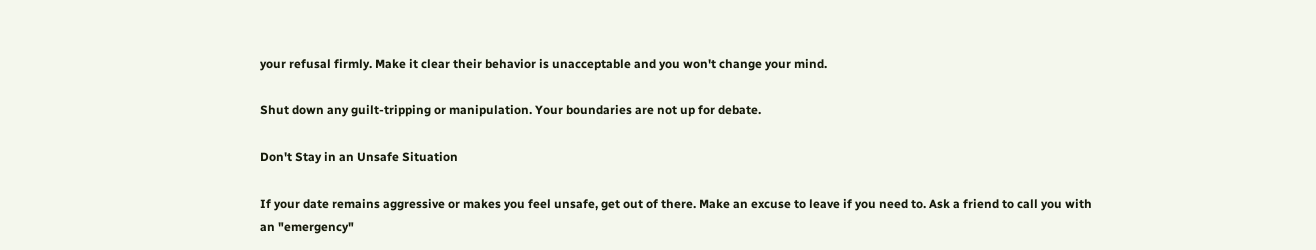your refusal firmly. Make it clear their behavior is unacceptable and you won't change your mind.

Shut down any guilt-tripping or manipulation. Your boundaries are not up for debate.

Don't Stay in an Unsafe Situation

If your date remains aggressive or makes you feel unsafe, get out of there. Make an excuse to leave if you need to. Ask a friend to call you with an "emergency"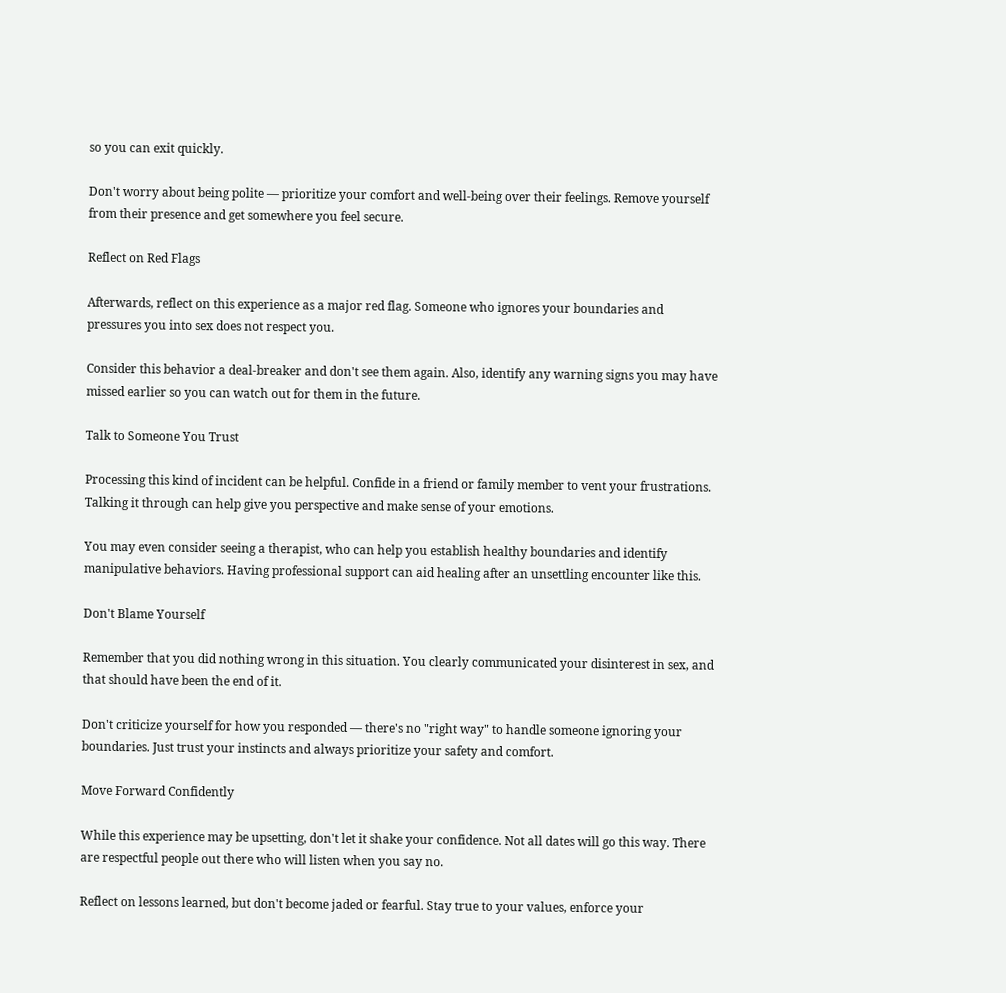so you can exit quickly.

Don't worry about being polite — prioritize your comfort and well-being over their feelings. Remove yourself from their presence and get somewhere you feel secure.

Reflect on Red Flags

Afterwards, reflect on this experience as a major red flag. Someone who ignores your boundaries and pressures you into sex does not respect you.

Consider this behavior a deal-breaker and don't see them again. Also, identify any warning signs you may have missed earlier so you can watch out for them in the future.

Talk to Someone You Trust

Processing this kind of incident can be helpful. Confide in a friend or family member to vent your frustrations. Talking it through can help give you perspective and make sense of your emotions.

You may even consider seeing a therapist, who can help you establish healthy boundaries and identify manipulative behaviors. Having professional support can aid healing after an unsettling encounter like this.

Don't Blame Yourself

Remember that you did nothing wrong in this situation. You clearly communicated your disinterest in sex, and that should have been the end of it.

Don't criticize yourself for how you responded — there's no "right way" to handle someone ignoring your boundaries. Just trust your instincts and always prioritize your safety and comfort.

Move Forward Confidently

While this experience may be upsetting, don't let it shake your confidence. Not all dates will go this way. There are respectful people out there who will listen when you say no.

Reflect on lessons learned, but don't become jaded or fearful. Stay true to your values, enforce your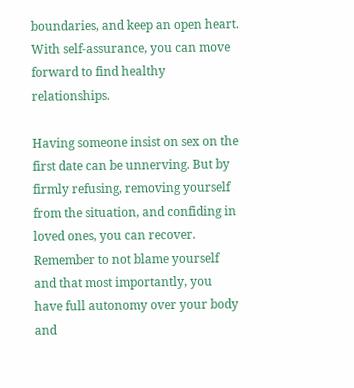boundaries, and keep an open heart. With self-assurance, you can move forward to find healthy relationships.

Having someone insist on sex on the first date can be unnerving. But by firmly refusing, removing yourself from the situation, and confiding in loved ones, you can recover. Remember to not blame yourself and that most importantly, you have full autonomy over your body and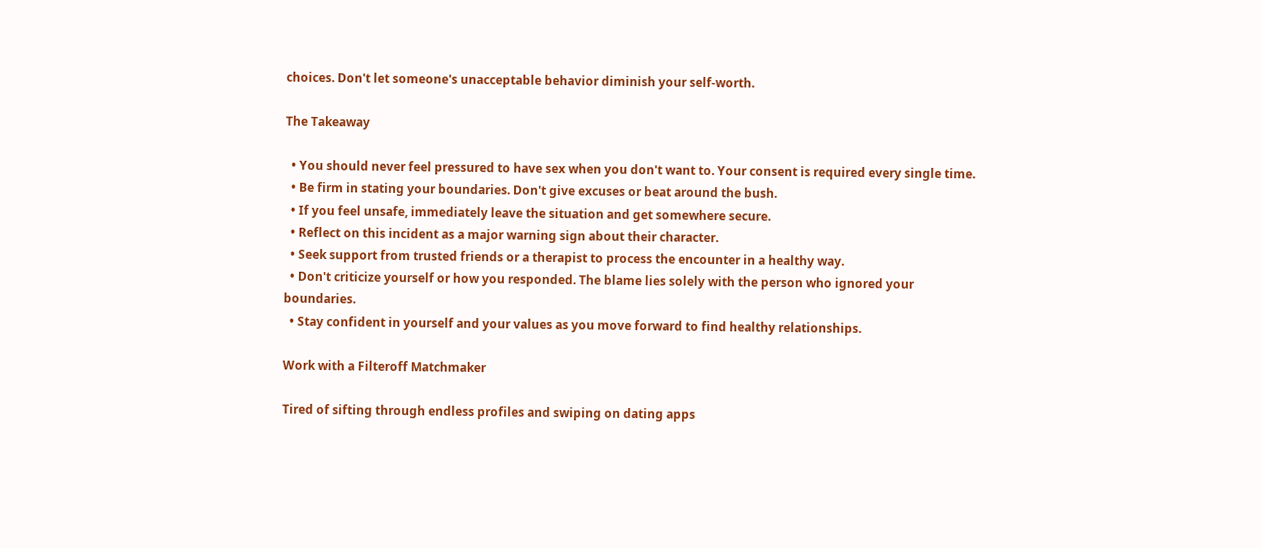choices. Don't let someone's unacceptable behavior diminish your self-worth.

The Takeaway

  • You should never feel pressured to have sex when you don't want to. Your consent is required every single time.
  • Be firm in stating your boundaries. Don't give excuses or beat around the bush.
  • If you feel unsafe, immediately leave the situation and get somewhere secure.
  • Reflect on this incident as a major warning sign about their character.
  • Seek support from trusted friends or a therapist to process the encounter in a healthy way.
  • Don't criticize yourself or how you responded. The blame lies solely with the person who ignored your boundaries.
  • Stay confident in yourself and your values as you move forward to find healthy relationships.

Work with a Filteroff Matchmaker

Tired of sifting through endless profiles and swiping on dating apps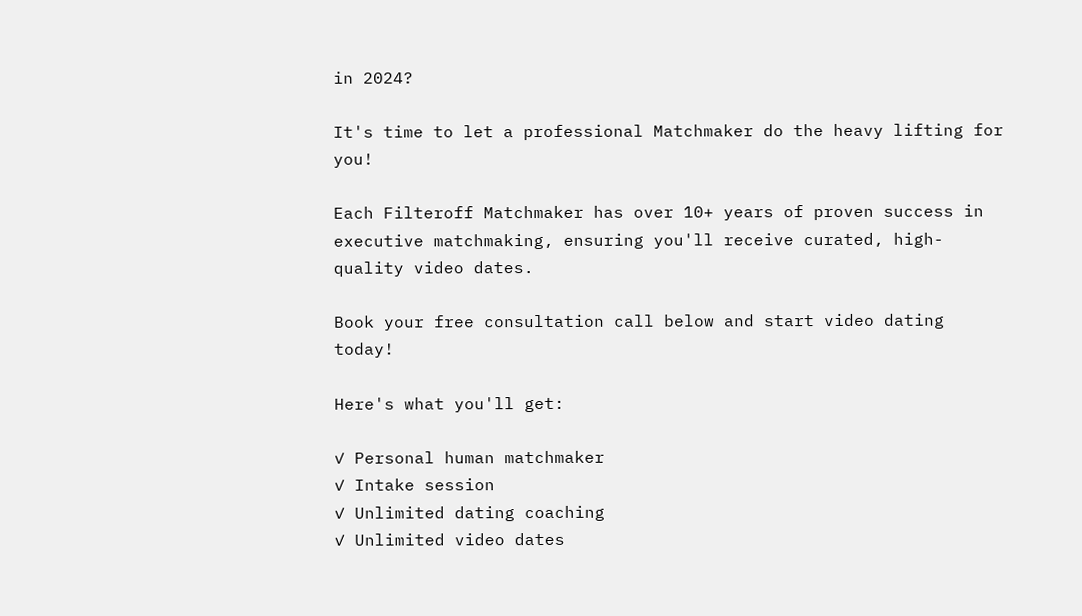in 2024?

It's time to let a professional Matchmaker do the heavy lifting for you!

Each Filteroff Matchmaker has over 10+ years of proven success in executive matchmaking, ensuring you'll receive curated, high-quality video dates.

Book your free consultation call below and start video dating today!

Here's what you'll get:

✓ Personal human matchmaker
✓ Intake session
✓ Unlimited dating coaching
✓ Unlimited video dates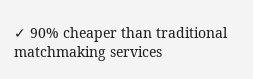✓ 90% cheaper than traditional matchmaking services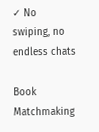✓ No swiping, no endless chats

Book Matchmaking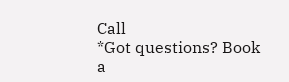Call
*Got questions? Book a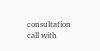consultation call with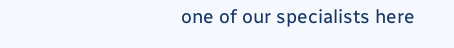one of our specialists here